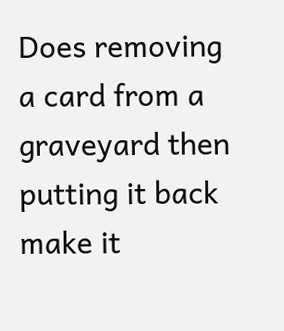Does removing a card from a graveyard then putting it back make it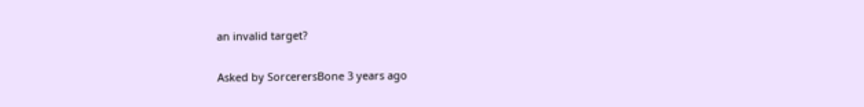an invalid target?

Asked by SorcerersBone 3 years ago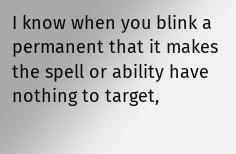I know when you blink a permanent that it makes the spell or ability have nothing to target,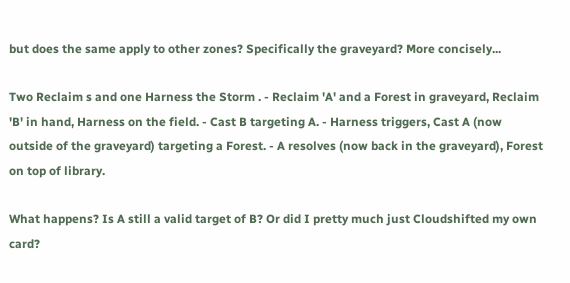but does the same apply to other zones? Specifically the graveyard? More concisely...

Two Reclaim s and one Harness the Storm . - Reclaim 'A' and a Forest in graveyard, Reclaim 'B' in hand, Harness on the field. - Cast B targeting A. - Harness triggers, Cast A (now outside of the graveyard) targeting a Forest. - A resolves (now back in the graveyard), Forest on top of library.

What happens? Is A still a valid target of B? Or did I pretty much just Cloudshifted my own card?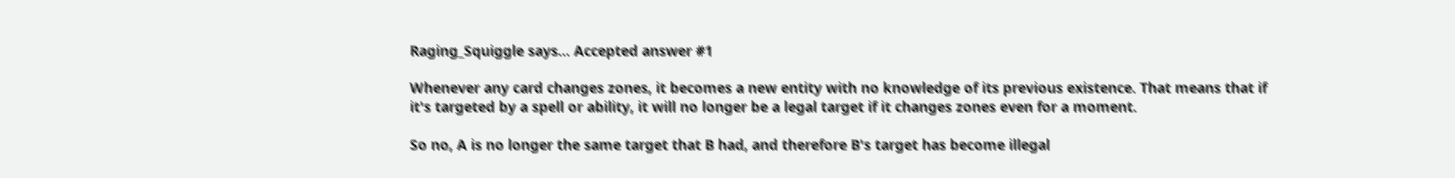Raging_Squiggle says... Accepted answer #1

Whenever any card changes zones, it becomes a new entity with no knowledge of its previous existence. That means that if it's targeted by a spell or ability, it will no longer be a legal target if it changes zones even for a moment.

So no, A is no longer the same target that B had, and therefore B's target has become illegal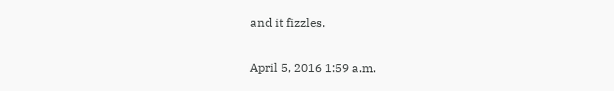and it fizzles.

April 5, 2016 1:59 a.m.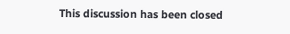This discussion has been closed